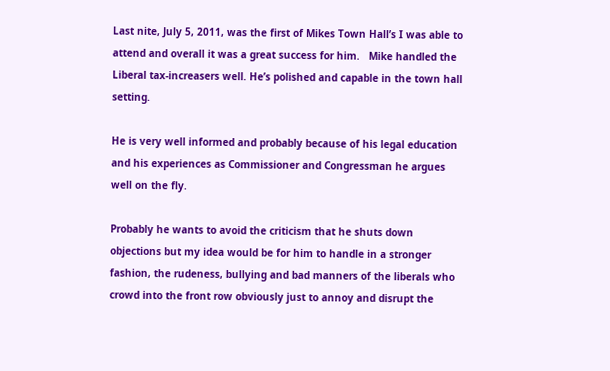Last nite, July 5, 2011, was the first of Mikes Town Hall’s I was able to attend and overall it was a great success for him.   Mike handled the Liberal tax-increasers well. He’s polished and capable in the town hall setting.

He is very well informed and probably because of his legal education and his experiences as Commissioner and Congressman he argues well on the fly.

Probably he wants to avoid the criticism that he shuts down objections but my idea would be for him to handle in a stronger fashion, the rudeness, bullying and bad manners of the liberals who crowd into the front row obviously just to annoy and disrupt the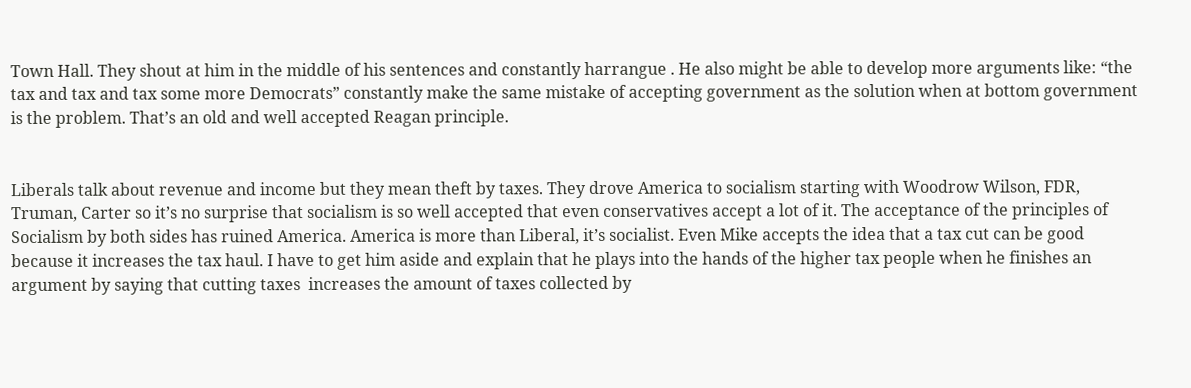Town Hall. They shout at him in the middle of his sentences and constantly harrangue . He also might be able to develop more arguments like: “the tax and tax and tax some more Democrats” constantly make the same mistake of accepting government as the solution when at bottom government is the problem. That’s an old and well accepted Reagan principle.


Liberals talk about revenue and income but they mean theft by taxes. They drove America to socialism starting with Woodrow Wilson, FDR, Truman, Carter so it’s no surprise that socialism is so well accepted that even conservatives accept a lot of it. The acceptance of the principles of Socialism by both sides has ruined America. America is more than Liberal, it’s socialist. Even Mike accepts the idea that a tax cut can be good because it increases the tax haul. I have to get him aside and explain that he plays into the hands of the higher tax people when he finishes an argument by saying that cutting taxes  increases the amount of taxes collected by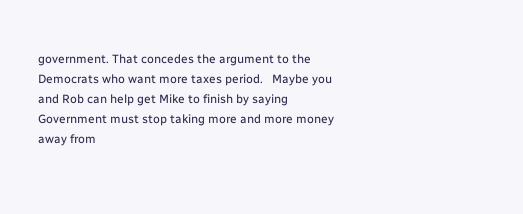government. That concedes the argument to the Democrats who want more taxes period.   Maybe you and Rob can help get Mike to finish by saying Government must stop taking more and more money away from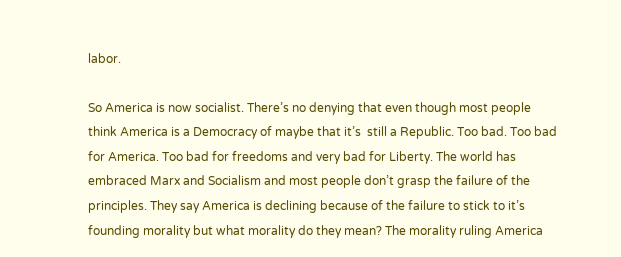labor.

So America is now socialist. There’s no denying that even though most people think America is a Democracy of maybe that it’s  still a Republic. Too bad. Too bad for America. Too bad for freedoms and very bad for Liberty. The world has embraced Marx and Socialism and most people don’t grasp the failure of the principles. They say America is declining because of the failure to stick to it’s founding morality but what morality do they mean? The morality ruling America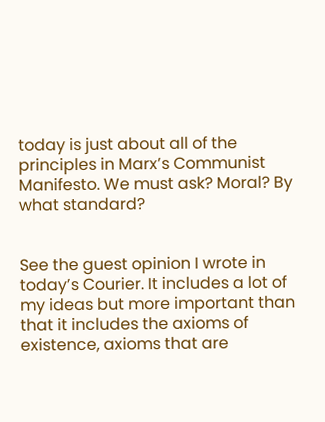today is just about all of the principles in Marx’s Communist Manifesto. We must ask? Moral? By what standard?


See the guest opinion I wrote in today’s Courier. It includes a lot of my ideas but more important than that it includes the axioms of existence, axioms that are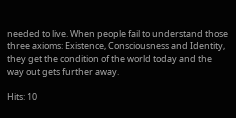needed to live. When people fail to understand those three axioms: Existence, Consciousness and Identity, they get the condition of the world today and the way out gets further away.

Hits: 10